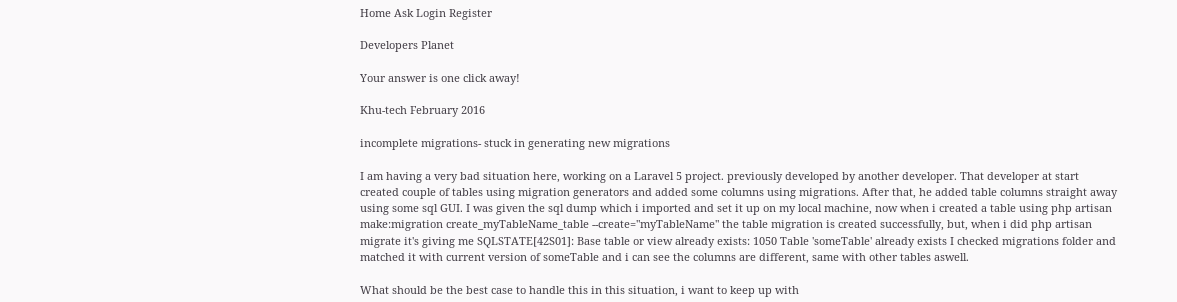Home Ask Login Register

Developers Planet

Your answer is one click away!

Khu-tech February 2016

incomplete migrations- stuck in generating new migrations

I am having a very bad situation here, working on a Laravel 5 project. previously developed by another developer. That developer at start created couple of tables using migration generators and added some columns using migrations. After that, he added table columns straight away using some sql GUI. I was given the sql dump which i imported and set it up on my local machine, now when i created a table using php artisan make:migration create_myTableName_table --create="myTableName" the table migration is created successfully, but, when i did php artisan migrate it's giving me SQLSTATE[42S01]: Base table or view already exists: 1050 Table 'someTable' already exists I checked migrations folder and matched it with current version of someTable and i can see the columns are different, same with other tables aswell.

What should be the best case to handle this in this situation, i want to keep up with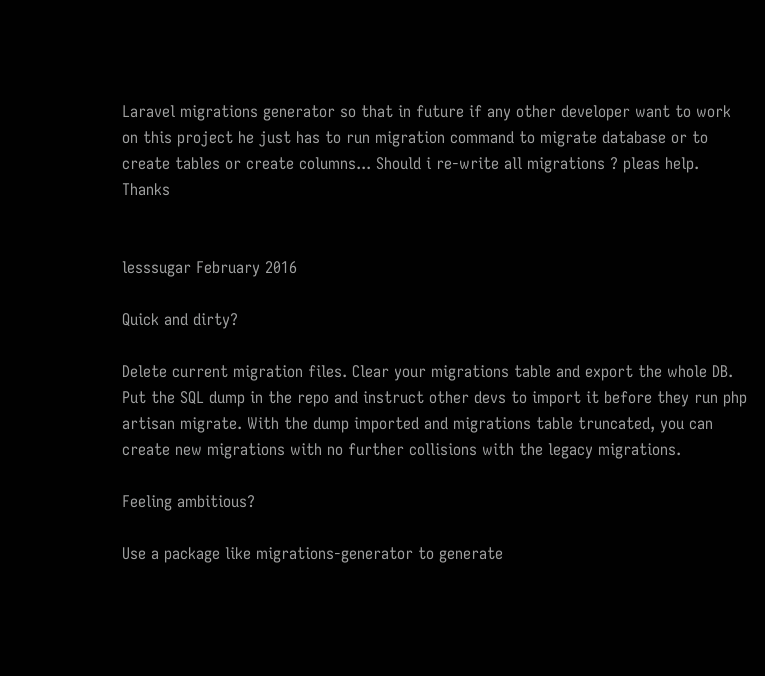Laravel migrations generator so that in future if any other developer want to work on this project he just has to run migration command to migrate database or to create tables or create columns... Should i re-write all migrations ? pleas help. Thanks


lesssugar February 2016

Quick and dirty?

Delete current migration files. Clear your migrations table and export the whole DB. Put the SQL dump in the repo and instruct other devs to import it before they run php artisan migrate. With the dump imported and migrations table truncated, you can create new migrations with no further collisions with the legacy migrations.

Feeling ambitious?

Use a package like migrations-generator to generate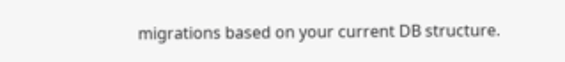migrations based on your current DB structure.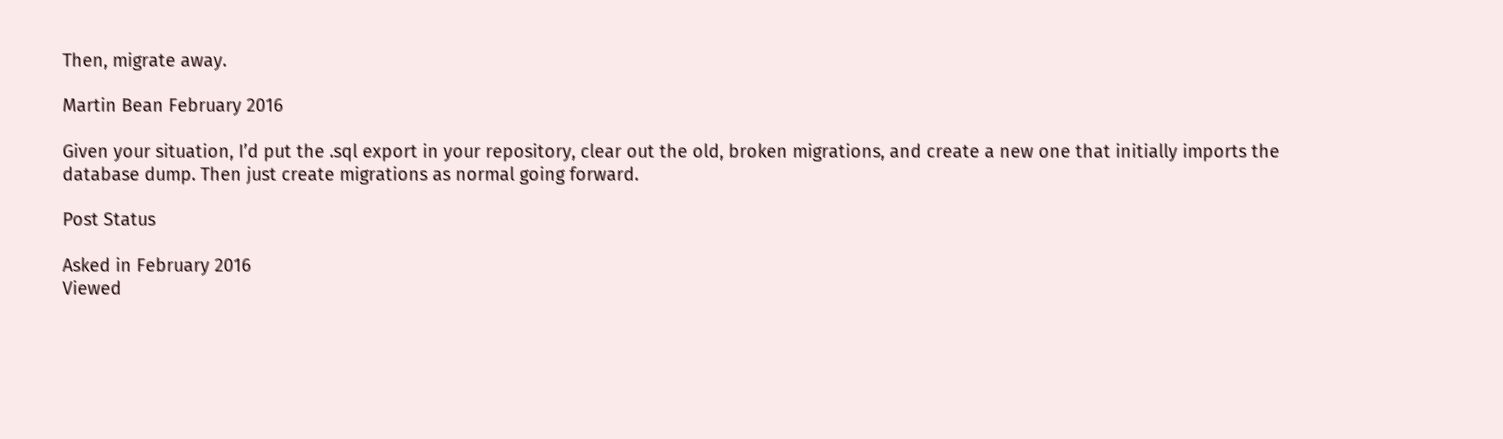Then, migrate away.

Martin Bean February 2016

Given your situation, I’d put the .sql export in your repository, clear out the old, broken migrations, and create a new one that initially imports the database dump. Then just create migrations as normal going forward.

Post Status

Asked in February 2016
Viewed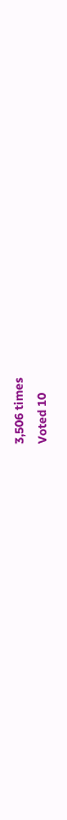3,506 times
Voted 10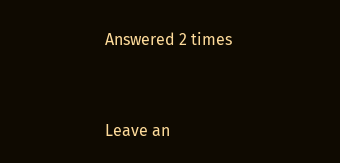Answered 2 times


Leave an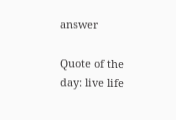answer

Quote of the day: live life